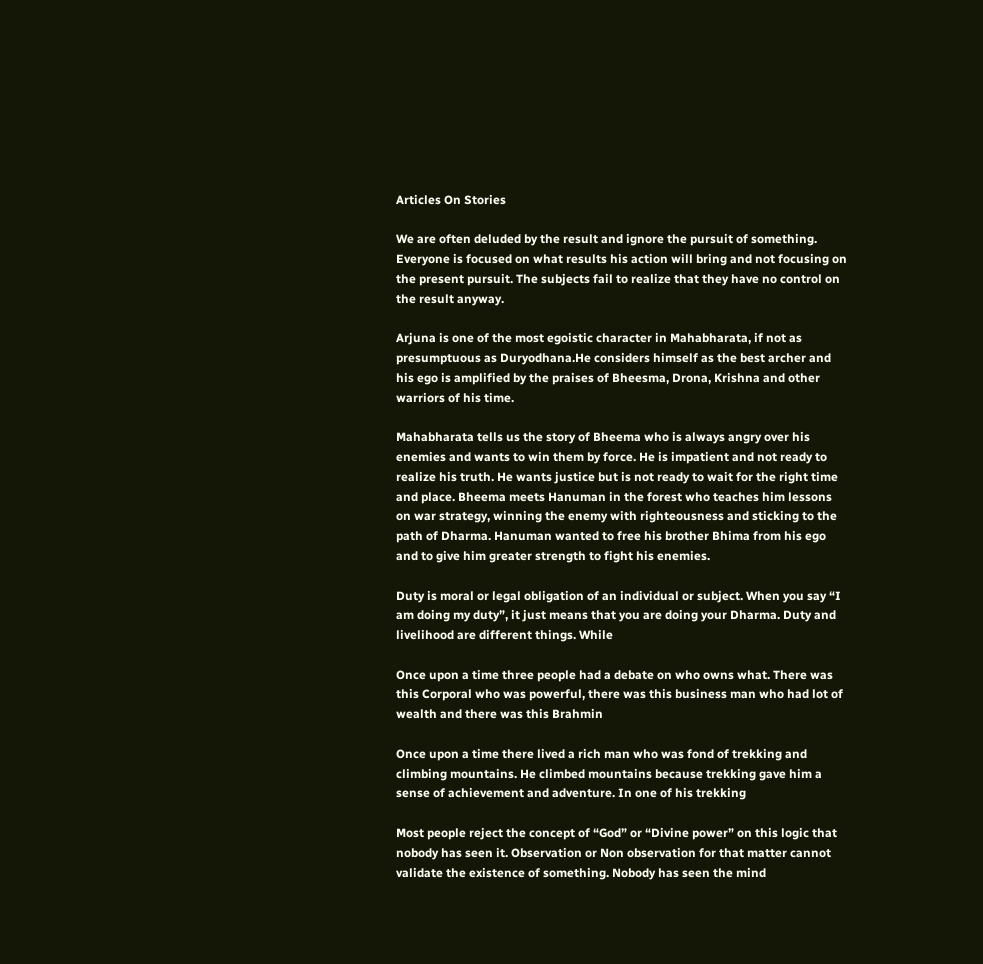Articles On Stories

We are often deluded by the result and ignore the pursuit of something. Everyone is focused on what results his action will bring and not focusing on the present pursuit. The subjects fail to realize that they have no control on the result anyway.

Arjuna is one of the most egoistic character in Mahabharata, if not as presumptuous as Duryodhana.He considers himself as the best archer and his ego is amplified by the praises of Bheesma, Drona, Krishna and other warriors of his time.

Mahabharata tells us the story of Bheema who is always angry over his enemies and wants to win them by force. He is impatient and not ready to realize his truth. He wants justice but is not ready to wait for the right time and place. Bheema meets Hanuman in the forest who teaches him lessons on war strategy, winning the enemy with righteousness and sticking to the path of Dharma. Hanuman wanted to free his brother Bhima from his ego and to give him greater strength to fight his enemies.

Duty is moral or legal obligation of an individual or subject. When you say “I am doing my duty”, it just means that you are doing your Dharma. Duty and livelihood are different things. While

Once upon a time three people had a debate on who owns what. There was this Corporal who was powerful, there was this business man who had lot of wealth and there was this Brahmin

Once upon a time there lived a rich man who was fond of trekking and climbing mountains. He climbed mountains because trekking gave him a sense of achievement and adventure. In one of his trekking

Most people reject the concept of “God” or “Divine power” on this logic that nobody has seen it. Observation or Non observation for that matter cannot validate the existence of something. Nobody has seen the mind